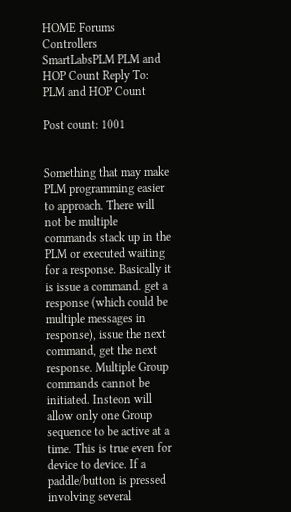HOME Forums Controllers SmartLabsPLM PLM and HOP Count Reply To: PLM and HOP Count

Post count: 1001


Something that may make PLM programming easier to approach. There will not be multiple commands stack up in the PLM or executed waiting for a response. Basically it is issue a command. get a response (which could be multiple messages in response), issue the next command, get the next response. Multiple Group commands cannot be initiated. Insteon will allow only one Group sequence to be active at a time. This is true even for device to device. If a paddle/button is pressed involving several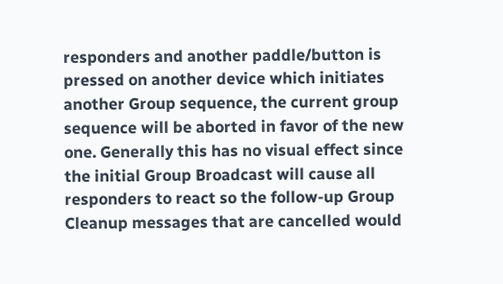responders and another paddle/button is pressed on another device which initiates another Group sequence, the current group sequence will be aborted in favor of the new one. Generally this has no visual effect since the initial Group Broadcast will cause all responders to react so the follow-up Group Cleanup messages that are cancelled would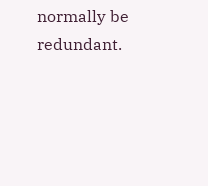normally be redundant.